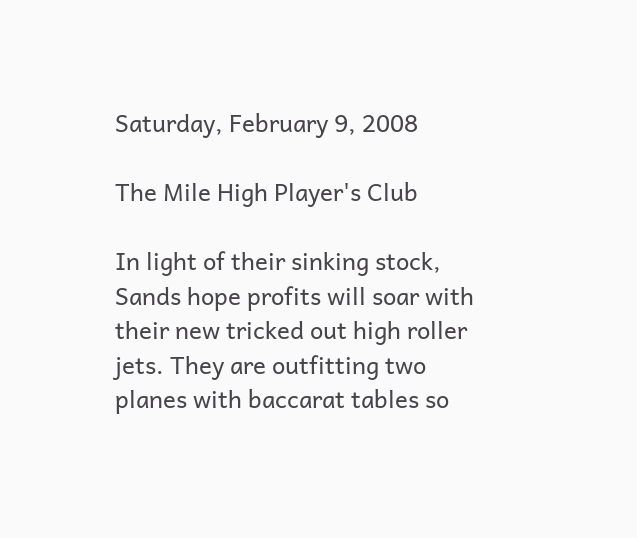Saturday, February 9, 2008

The Mile High Player's Club

In light of their sinking stock, Sands hope profits will soar with their new tricked out high roller jets. They are outfitting two planes with baccarat tables so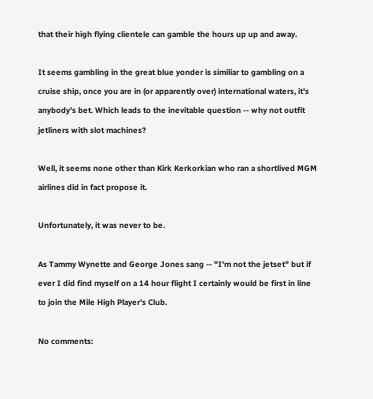that their high flying clientele can gamble the hours up up and away.

It seems gambling in the great blue yonder is similiar to gambling on a cruise ship, once you are in (or apparently over) international waters, it's anybody's bet. Which leads to the inevitable question -- why not outfit jetliners with slot machines?

Well, it seems none other than Kirk Kerkorkian who ran a shortlived MGM airlines did in fact propose it.

Unfortunately, it was never to be.

As Tammy Wynette and George Jones sang -- "I'm not the jetset" but if ever I did find myself on a 14 hour flight I certainly would be first in line to join the Mile High Player's Club.

No comments: